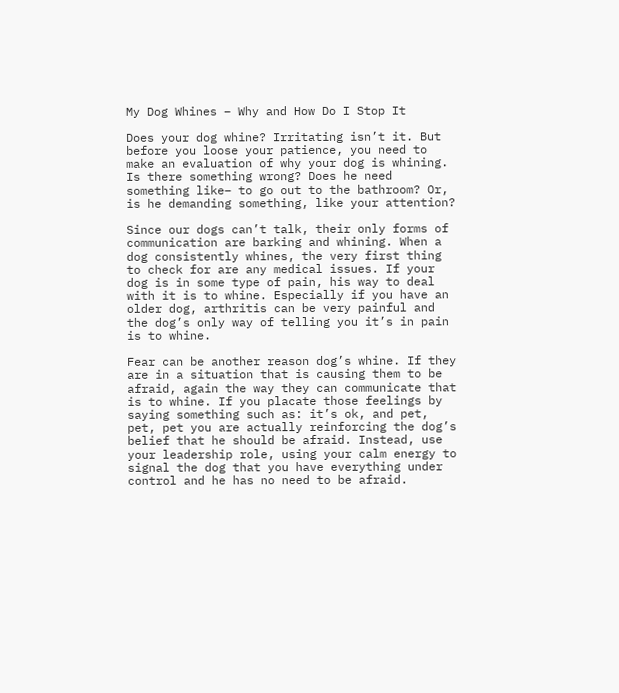My Dog Whines – Why and How Do I Stop It

Does your dog whine? Irritating isn’t it. But before you loose your patience, you need to make an evaluation of why your dog is whining. Is there something wrong? Does he need something like– to go out to the bathroom? Or, is he demanding something, like your attention?

Since our dogs can’t talk, their only forms of communication are barking and whining. When a dog consistently whines, the very first thing to check for are any medical issues. If your dog is in some type of pain, his way to deal with it is to whine. Especially if you have an older dog, arthritis can be very painful and the dog’s only way of telling you it’s in pain is to whine.

Fear can be another reason dog’s whine. If they are in a situation that is causing them to be afraid, again the way they can communicate that is to whine. If you placate those feelings by saying something such as: it’s ok, and pet, pet, pet you are actually reinforcing the dog’s belief that he should be afraid. Instead, use your leadership role, using your calm energy to signal the dog that you have everything under control and he has no need to be afraid.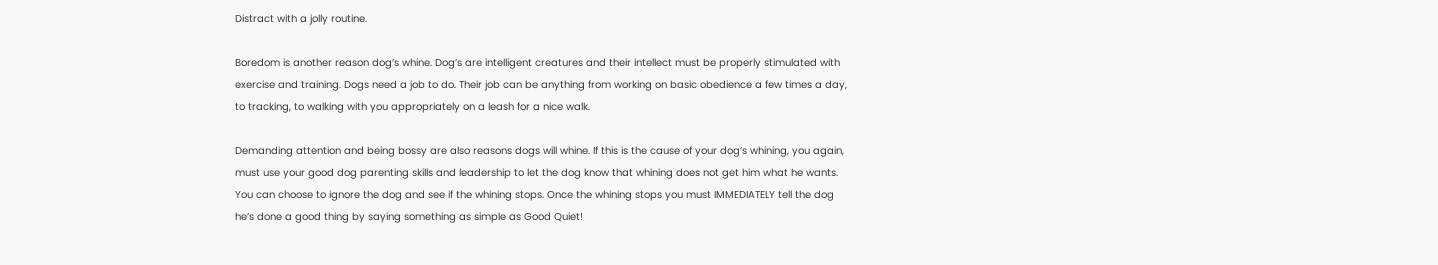Distract with a jolly routine.

Boredom is another reason dog’s whine. Dog’s are intelligent creatures and their intellect must be properly stimulated with exercise and training. Dogs need a job to do. Their job can be anything from working on basic obedience a few times a day, to tracking, to walking with you appropriately on a leash for a nice walk.

Demanding attention and being bossy are also reasons dogs will whine. If this is the cause of your dog’s whining, you again, must use your good dog parenting skills and leadership to let the dog know that whining does not get him what he wants. You can choose to ignore the dog and see if the whining stops. Once the whining stops you must IMMEDIATELY tell the dog he’s done a good thing by saying something as simple as Good Quiet!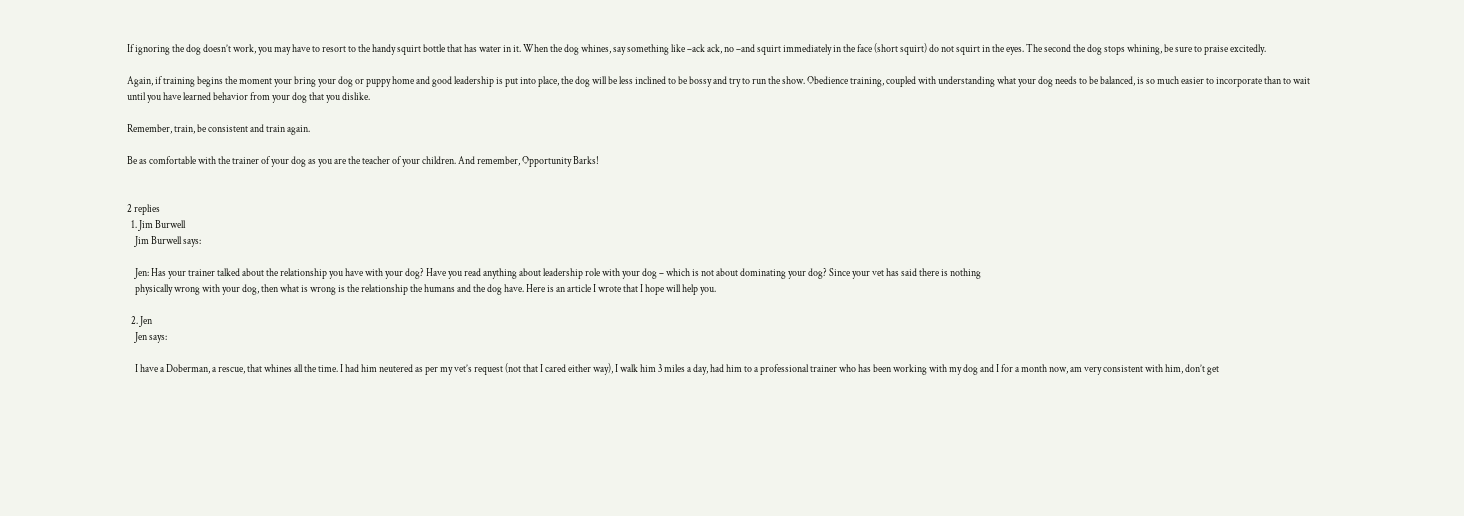If ignoring the dog doesn’t work, you may have to resort to the handy squirt bottle that has water in it. When the dog whines, say something like –ack ack, no –and squirt immediately in the face (short squirt) do not squirt in the eyes. The second the dog stops whining, be sure to praise excitedly.

Again, if training begins the moment your bring your dog or puppy home and good leadership is put into place, the dog will be less inclined to be bossy and try to run the show. Obedience training, coupled with understanding what your dog needs to be balanced, is so much easier to incorporate than to wait until you have learned behavior from your dog that you dislike.

Remember, train, be consistent and train again.

Be as comfortable with the trainer of your dog as you are the teacher of your children. And remember, Opportunity Barks!


2 replies
  1. Jim Burwell
    Jim Burwell says:

    Jen: Has your trainer talked about the relationship you have with your dog? Have you read anything about leadership role with your dog – which is not about dominating your dog? Since your vet has said there is nothing
    physically wrong with your dog, then what is wrong is the relationship the humans and the dog have. Here is an article I wrote that I hope will help you.

  2. Jen
    Jen says:

    I have a Doberman, a rescue, that whines all the time. I had him neutered as per my vet’s request (not that I cared either way), I walk him 3 miles a day, had him to a professional trainer who has been working with my dog and I for a month now, am very consistent with him, don’t get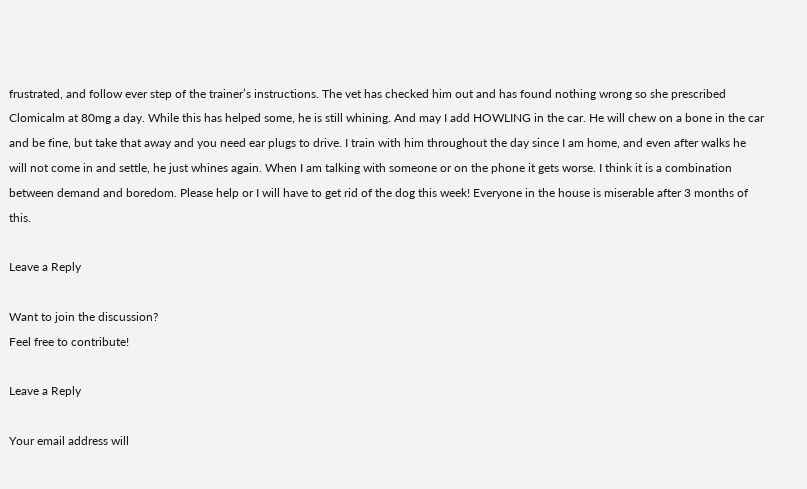frustrated, and follow ever step of the trainer’s instructions. The vet has checked him out and has found nothing wrong so she prescribed Clomicalm at 80mg a day. While this has helped some, he is still whining. And may I add HOWLING in the car. He will chew on a bone in the car and be fine, but take that away and you need ear plugs to drive. I train with him throughout the day since I am home, and even after walks he will not come in and settle, he just whines again. When I am talking with someone or on the phone it gets worse. I think it is a combination between demand and boredom. Please help or I will have to get rid of the dog this week! Everyone in the house is miserable after 3 months of this.

Leave a Reply

Want to join the discussion?
Feel free to contribute!

Leave a Reply

Your email address will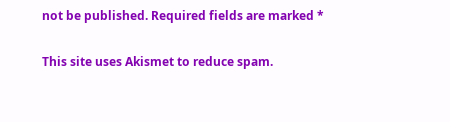not be published. Required fields are marked *

This site uses Akismet to reduce spam.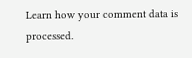Learn how your comment data is processed.